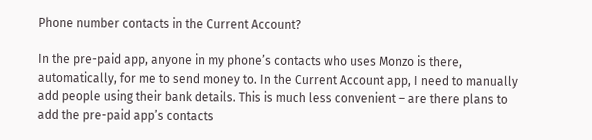Phone number contacts in the Current Account?

In the pre-paid app, anyone in my phone’s contacts who uses Monzo is there, automatically, for me to send money to. In the Current Account app, I need to manually add people using their bank details. This is much less convenient – are there plans to add the pre-paid app’s contacts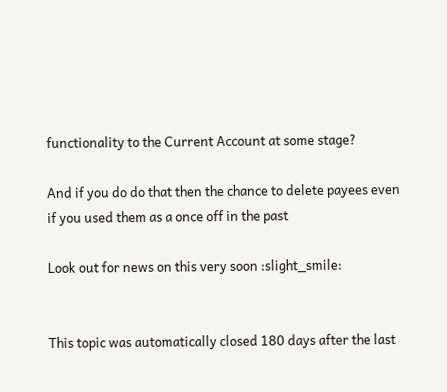functionality to the Current Account at some stage?

And if you do do that then the chance to delete payees even if you used them as a once off in the past

Look out for news on this very soon :slight_smile:


This topic was automatically closed 180 days after the last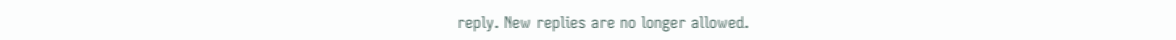reply. New replies are no longer allowed.